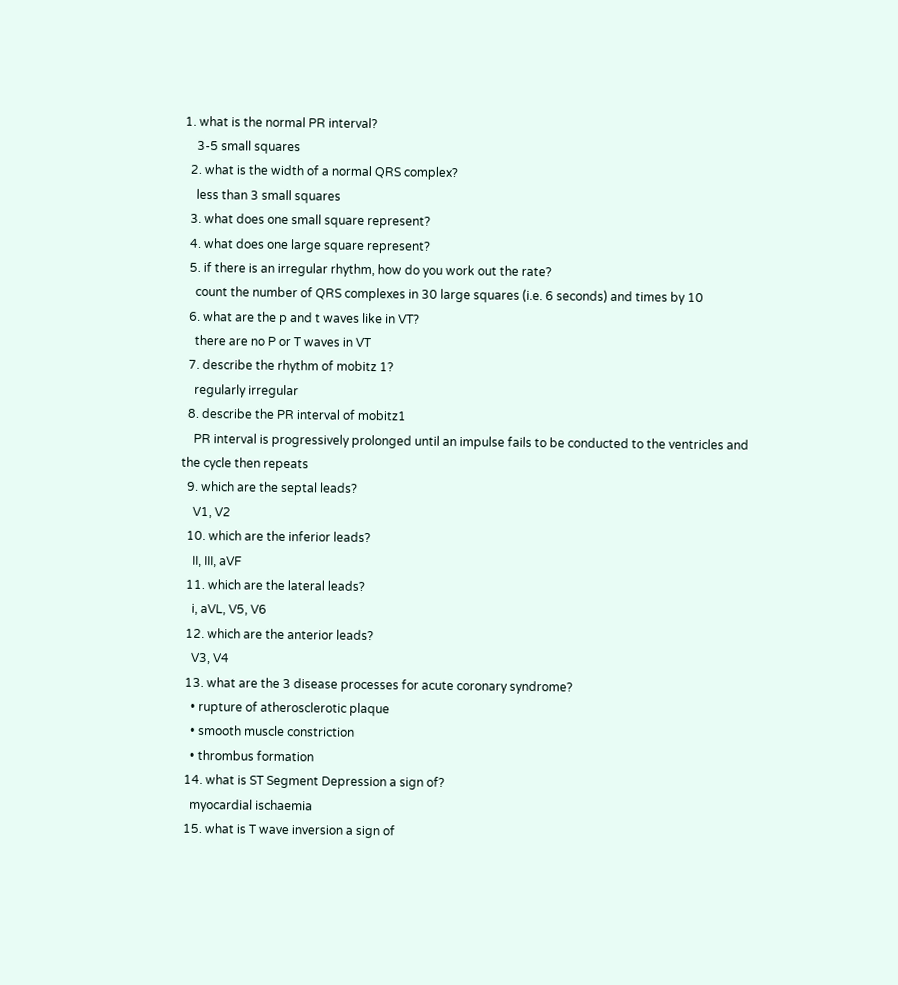1. what is the normal PR interval?
    3-5 small squares
  2. what is the width of a normal QRS complex?
    less than 3 small squares
  3. what does one small square represent?
  4. what does one large square represent?
  5. if there is an irregular rhythm, how do you work out the rate?
    count the number of QRS complexes in 30 large squares (i.e. 6 seconds) and times by 10
  6. what are the p and t waves like in VT?
    there are no P or T waves in VT
  7. describe the rhythm of mobitz 1?
    regularly irregular
  8. describe the PR interval of mobitz1
    PR interval is progressively prolonged until an impulse fails to be conducted to the ventricles and the cycle then repeats
  9. which are the septal leads?
    V1, V2
  10. which are the inferior leads?
    II, III, aVF
  11. which are the lateral leads?
    i, aVL, V5, V6
  12. which are the anterior leads?
    V3, V4
  13. what are the 3 disease processes for acute coronary syndrome?
    • rupture of atherosclerotic plaque
    • smooth muscle constriction
    • thrombus formation
  14. what is ST Segment Depression a sign of?
    myocardial ischaemia
  15. what is T wave inversion a sign of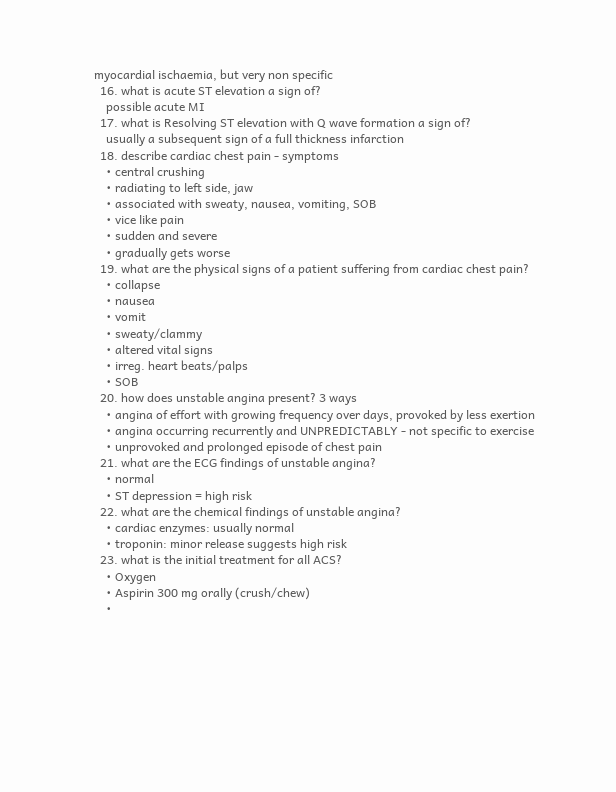myocardial ischaemia, but very non specific
  16. what is acute ST elevation a sign of?
    possible acute MI
  17. what is Resolving ST elevation with Q wave formation a sign of?
    usually a subsequent sign of a full thickness infarction
  18. describe cardiac chest pain - symptoms
    • central crushing
    • radiating to left side, jaw
    • associated with sweaty, nausea, vomiting, SOB
    • vice like pain
    • sudden and severe
    • gradually gets worse
  19. what are the physical signs of a patient suffering from cardiac chest pain?
    • collapse
    • nausea
    • vomit
    • sweaty/clammy
    • altered vital signs
    • irreg. heart beats/palps
    • SOB
  20. how does unstable angina present? 3 ways
    • angina of effort with growing frequency over days, provoked by less exertion
    • angina occurring recurrently and UNPREDICTABLY - not specific to exercise
    • unprovoked and prolonged episode of chest pain
  21. what are the ECG findings of unstable angina?
    • normal
    • ST depression = high risk
  22. what are the chemical findings of unstable angina?
    • cardiac enzymes: usually normal
    • troponin: minor release suggests high risk
  23. what is the initial treatment for all ACS?
    • Oxygen
    • Aspirin 300 mg orally (crush/chew)
    •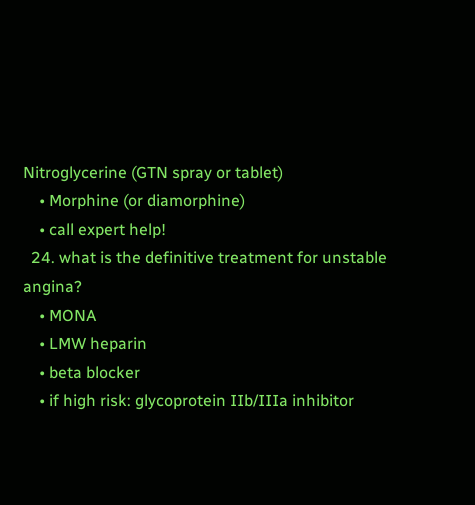Nitroglycerine (GTN spray or tablet)
    • Morphine (or diamorphine)
    • call expert help!
  24. what is the definitive treatment for unstable angina?
    • MONA
    • LMW heparin
    • beta blocker
    • if high risk: glycoprotein IIb/IIIa inhibitor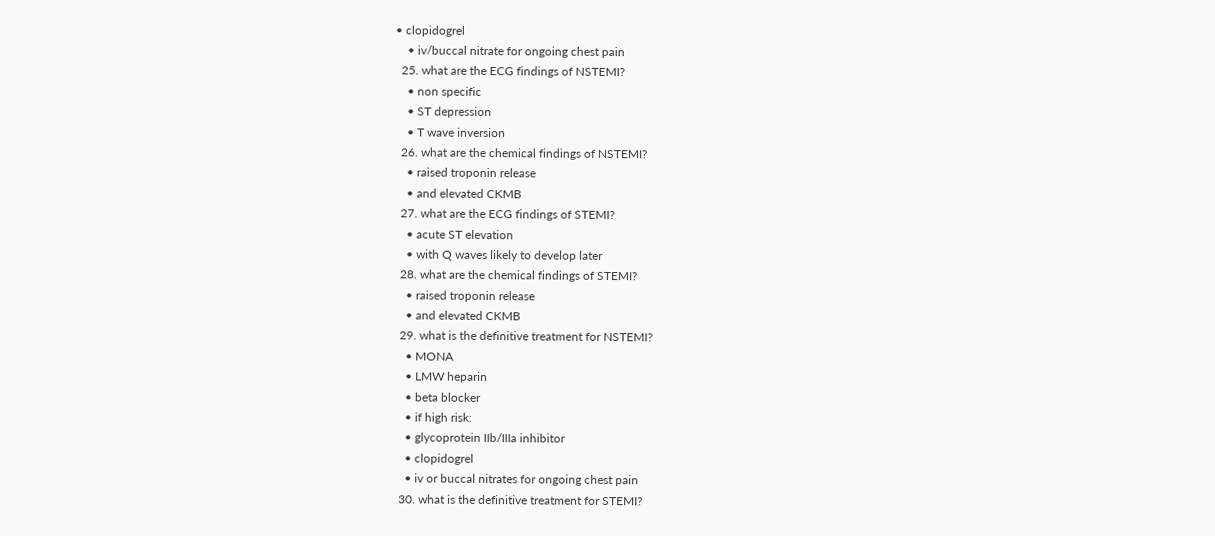• clopidogrel
    • iv/buccal nitrate for ongoing chest pain
  25. what are the ECG findings of NSTEMI?
    • non specific
    • ST depression
    • T wave inversion
  26. what are the chemical findings of NSTEMI?
    • raised troponin release
    • and elevated CKMB
  27. what are the ECG findings of STEMI?
    • acute ST elevation
    • with Q waves likely to develop later
  28. what are the chemical findings of STEMI?
    • raised troponin release
    • and elevated CKMB
  29. what is the definitive treatment for NSTEMI?
    • MONA
    • LMW heparin
    • beta blocker
    • if high risk:
    • glycoprotein IIb/IIIa inhibitor
    • clopidogrel
    • iv or buccal nitrates for ongoing chest pain
  30. what is the definitive treatment for STEMI?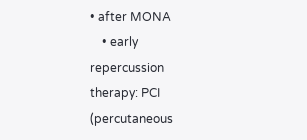• after MONA
    • early repercussion therapy: PCI (percutaneous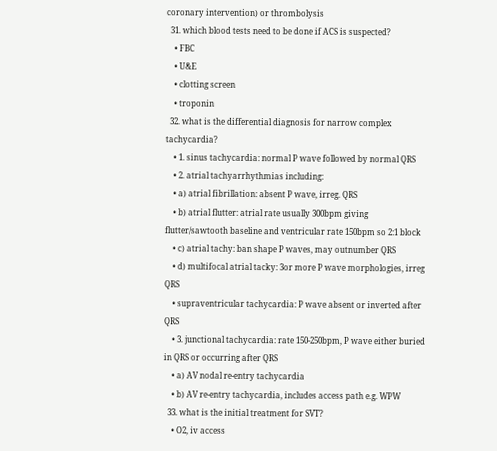coronary intervention) or thrombolysis
  31. which blood tests need to be done if ACS is suspected?
    • FBC
    • U&E
    • clotting screen
    • troponin
  32. what is the differential diagnosis for narrow complex tachycardia?
    • 1. sinus tachycardia: normal P wave followed by normal QRS
    • 2. atrial tachyarrhythmias including:
    • a) atrial fibrillation: absent P wave, irreg. QRS
    • b) atrial flutter: atrial rate usually 300bpm giving flutter/sawtooth baseline and ventricular rate 150bpm so 2:1 block
    • c) atrial tachy: ban shape P waves, may outnumber QRS
    • d) multifocal atrial tacky: 3or more P wave morphologies, irreg QRS
    • supraventricular tachycardia: P wave absent or inverted after QRS
    • 3. junctional tachycardia: rate 150-250bpm, P wave either buried in QRS or occurring after QRS
    • a) AV nodal re-entry tachycardia
    • b) AV re-entry tachycardia, includes access path e.g. WPW
  33. what is the initial treatment for SVT?
    • O2, iv access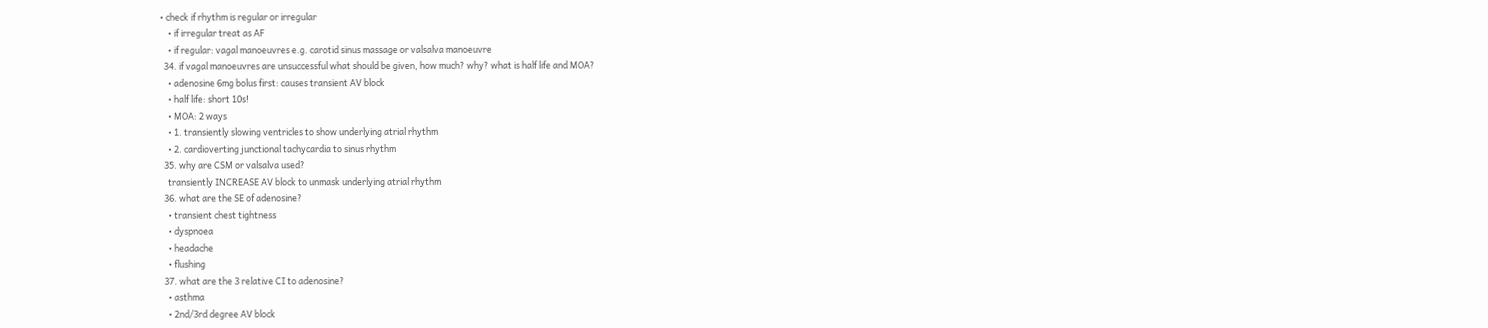• check if rhythm is regular or irregular
    • if irregular treat as AF
    • if regular: vagal manoeuvres e.g. carotid sinus massage or valsalva manoeuvre
  34. if vagal manoeuvres are unsuccessful what should be given, how much? why? what is half life and MOA?
    • adenosine 6mg bolus first: causes transient AV block
    • half life: short 10s!
    • MOA: 2 ways
    • 1. transiently slowing ventricles to show underlying atrial rhythm
    • 2. cardioverting junctional tachycardia to sinus rhythm
  35. why are CSM or valsalva used?
    transiently INCREASE AV block to unmask underlying atrial rhythm
  36. what are the SE of adenosine?
    • transient chest tightness
    • dyspnoea
    • headache
    • flushing
  37. what are the 3 relative CI to adenosine?
    • asthma
    • 2nd/3rd degree AV block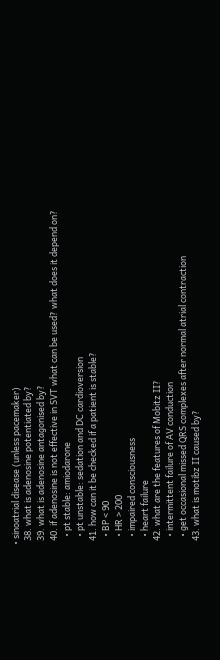• sinoatrial disease (unless pacemaker)
  38. what is adenosine potentiated by?
  39. what is adenosine antagonised by?
  40. if adenosine is not effective in SVT what can be used? what does it depend on?
    • pt stable: amiodarone
    • pt unstable: sedation and DC cardioversion
  41. how can it be checked if a patient is stable?
    • BP < 90
    • HR > 200
    • impaired consciousness
    • heart failure
  42. what are the features of Mobitz II?
    • intermittent failure of AV conduction
    • get occasional missed QRS complexes after normal atrial contraction
  43. what is motibz II caused by?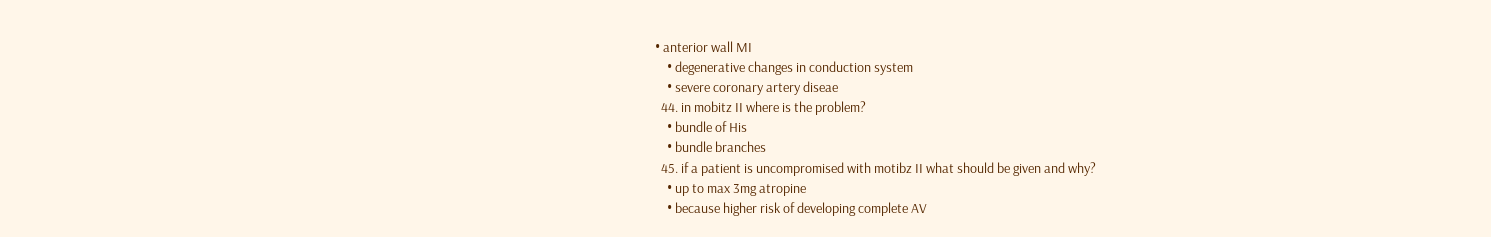• anterior wall MI
    • degenerative changes in conduction system
    • severe coronary artery diseae
  44. in mobitz II where is the problem?
    • bundle of His
    • bundle branches
  45. if a patient is uncompromised with motibz II what should be given and why?
    • up to max 3mg atropine
    • because higher risk of developing complete AV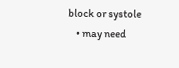block or systole
    • may need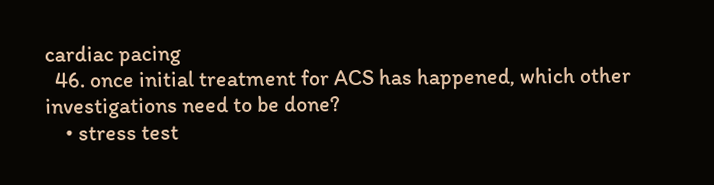cardiac pacing
  46. once initial treatment for ACS has happened, which other investigations need to be done?
    • stress test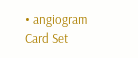• angiogram
Card Set